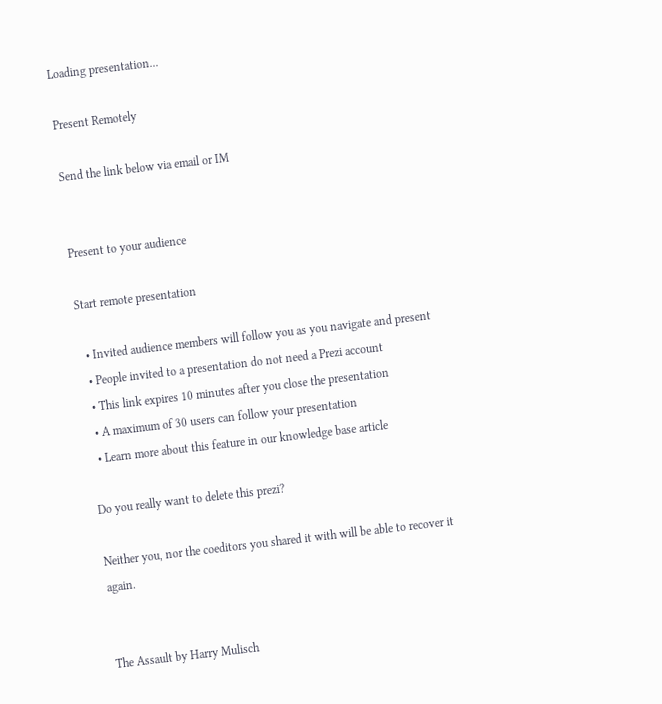Loading presentation...

Present Remotely

Send the link below via email or IM


Present to your audience

Start remote presentation

  • Invited audience members will follow you as you navigate and present
  • People invited to a presentation do not need a Prezi account
  • This link expires 10 minutes after you close the presentation
  • A maximum of 30 users can follow your presentation
  • Learn more about this feature in our knowledge base article

Do you really want to delete this prezi?

Neither you, nor the coeditors you shared it with will be able to recover it again.


The Assault by Harry Mulisch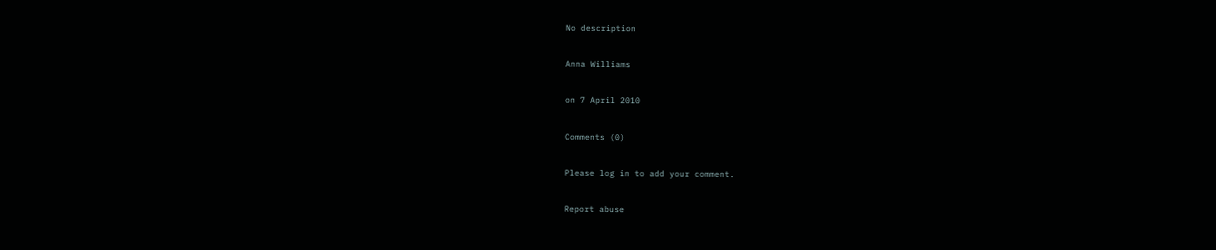No description

Anna Williams

on 7 April 2010

Comments (0)

Please log in to add your comment.

Report abuse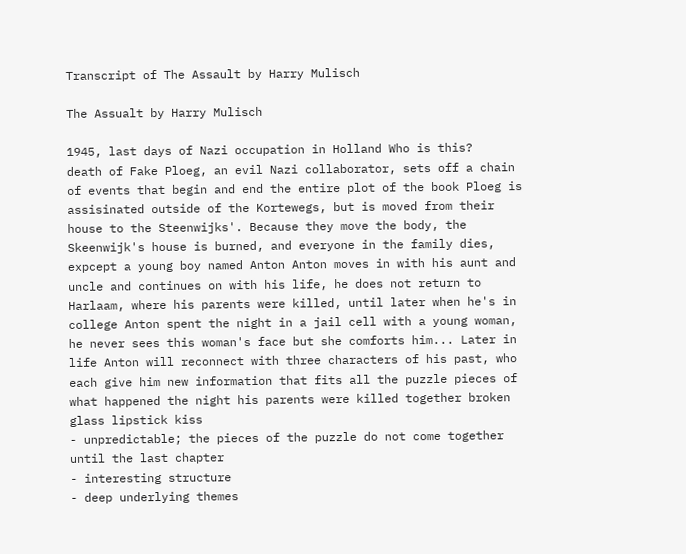Transcript of The Assault by Harry Mulisch

The Assualt by Harry Mulisch

1945, last days of Nazi occupation in Holland Who is this?
death of Fake Ploeg, an evil Nazi collaborator, sets off a chain of events that begin and end the entire plot of the book Ploeg is assisinated outside of the Kortewegs, but is moved from their house to the Steenwijks'. Because they move the body, the Skeenwijk's house is burned, and everyone in the family dies, expcept a young boy named Anton Anton moves in with his aunt and uncle and continues on with his life, he does not return to Harlaam, where his parents were killed, until later when he's in college Anton spent the night in a jail cell with a young woman, he never sees this woman's face but she comforts him... Later in life Anton will reconnect with three characters of his past, who each give him new information that fits all the puzzle pieces of what happened the night his parents were killed together broken glass lipstick kiss
- unpredictable; the pieces of the puzzle do not come together until the last chapter
- interesting structure
- deep underlying themes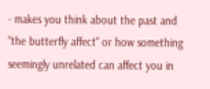- makes you think about the past and "the butterfly affect" or how something seemingly unrelated can affect you in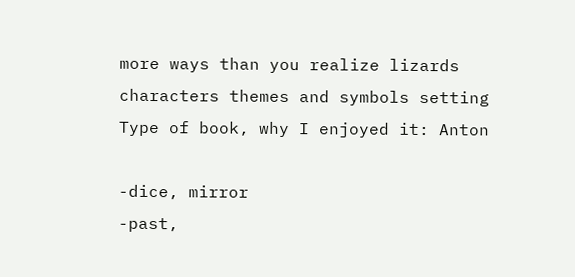more ways than you realize lizards characters themes and symbols setting Type of book, why I enjoyed it: Anton

-dice, mirror
-past,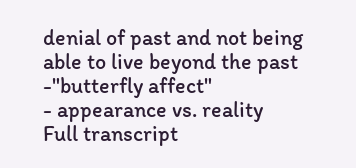denial of past and not being able to live beyond the past
-"butterfly affect"
- appearance vs. reality
Full transcript